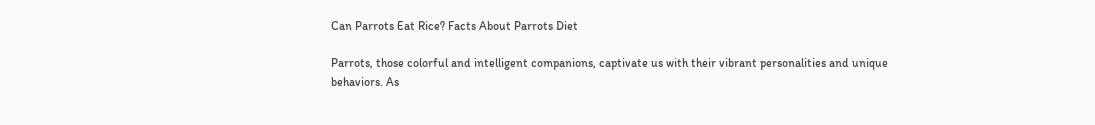Can Parrots Eat Rice? Facts About Parrots Diet

Parrots, those colorful and intelligent companions, captivate us with their vibrant personalities and unique behaviors. As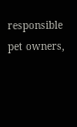responsible pet owners,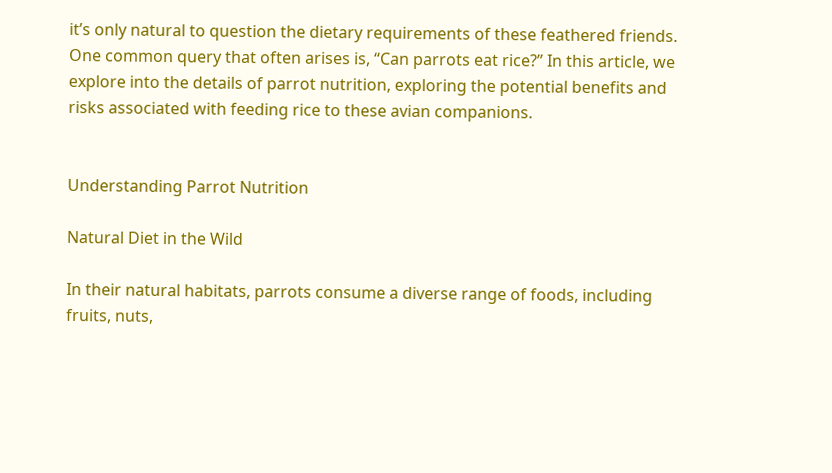it’s only natural to question the dietary requirements of these feathered friends. One common query that often arises is, “Can parrots eat rice?” In this article, we explore into the details of parrot nutrition, exploring the potential benefits and risks associated with feeding rice to these avian companions.


Understanding Parrot Nutrition

Natural Diet in the Wild

In their natural habitats, parrots consume a diverse range of foods, including fruits, nuts,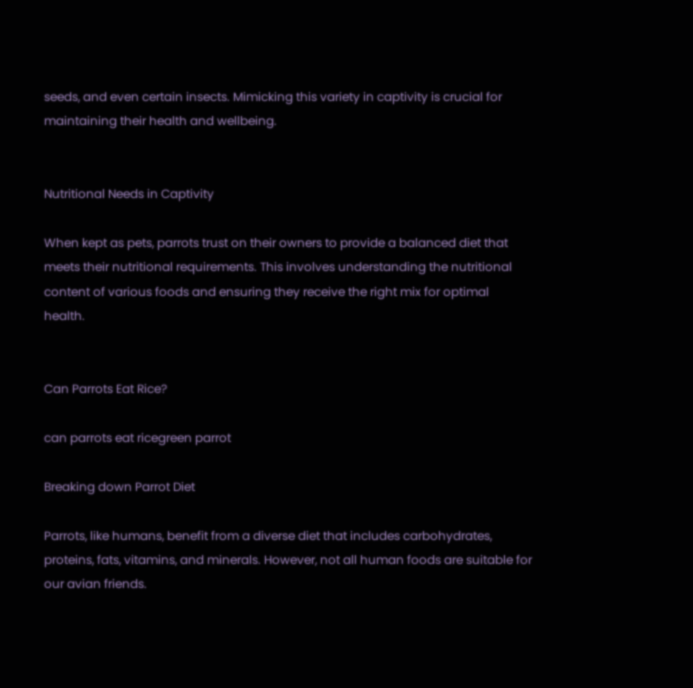seeds, and even certain insects. Mimicking this variety in captivity is crucial for maintaining their health and wellbeing.


Nutritional Needs in Captivity

When kept as pets, parrots trust on their owners to provide a balanced diet that meets their nutritional requirements. This involves understanding the nutritional content of various foods and ensuring they receive the right mix for optimal health.


Can Parrots Eat Rice?

can parrots eat ricegreen parrot

Breaking down Parrot Diet

Parrots, like humans, benefit from a diverse diet that includes carbohydrates, proteins, fats, vitamins, and minerals. However, not all human foods are suitable for our avian friends.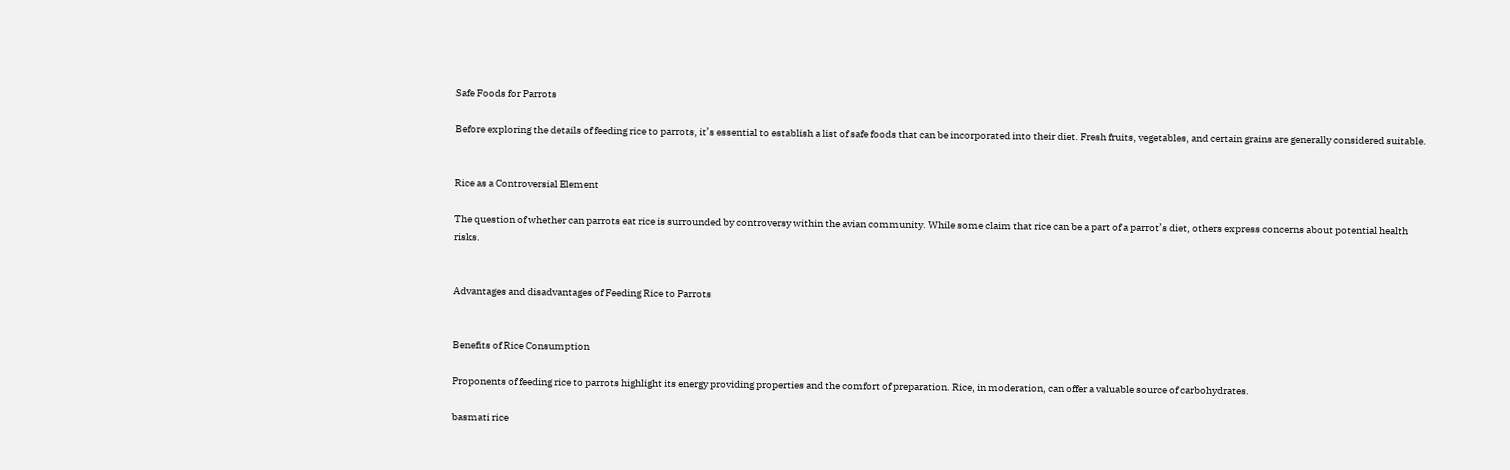Safe Foods for Parrots

Before exploring the details of feeding rice to parrots, it’s essential to establish a list of safe foods that can be incorporated into their diet. Fresh fruits, vegetables, and certain grains are generally considered suitable.


Rice as a Controversial Element

The question of whether can parrots eat rice is surrounded by controversy within the avian community. While some claim that rice can be a part of a parrot’s diet, others express concerns about potential health risks.


Advantages and disadvantages of Feeding Rice to Parrots


Benefits of Rice Consumption

Proponents of feeding rice to parrots highlight its energy providing properties and the comfort of preparation. Rice, in moderation, can offer a valuable source of carbohydrates.

basmati rice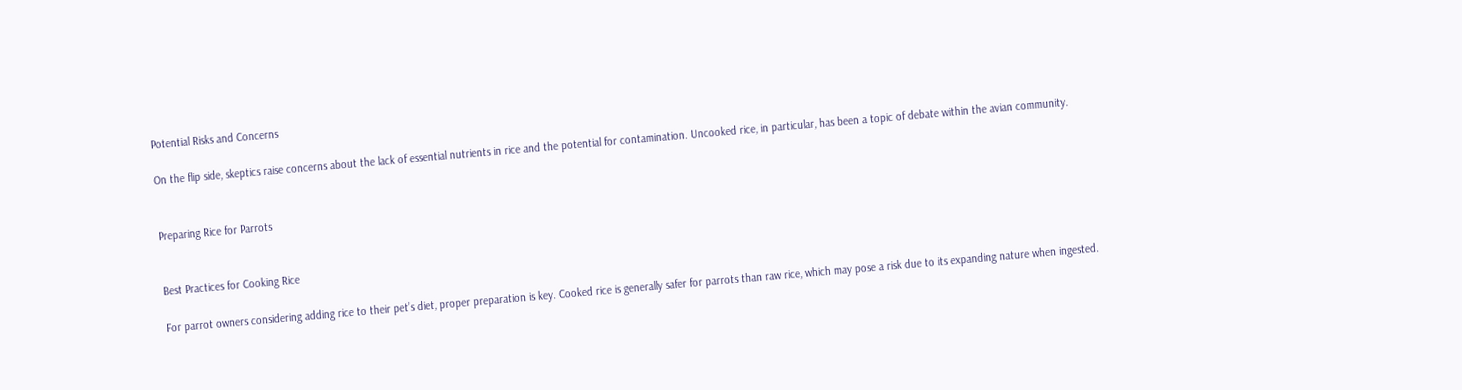Potential Risks and Concerns

On the flip side, skeptics raise concerns about the lack of essential nutrients in rice and the potential for contamination. Uncooked rice, in particular, has been a topic of debate within the avian community.


Preparing Rice for Parrots


Best Practices for Cooking Rice

For parrot owners considering adding rice to their pet’s diet, proper preparation is key. Cooked rice is generally safer for parrots than raw rice, which may pose a risk due to its expanding nature when ingested.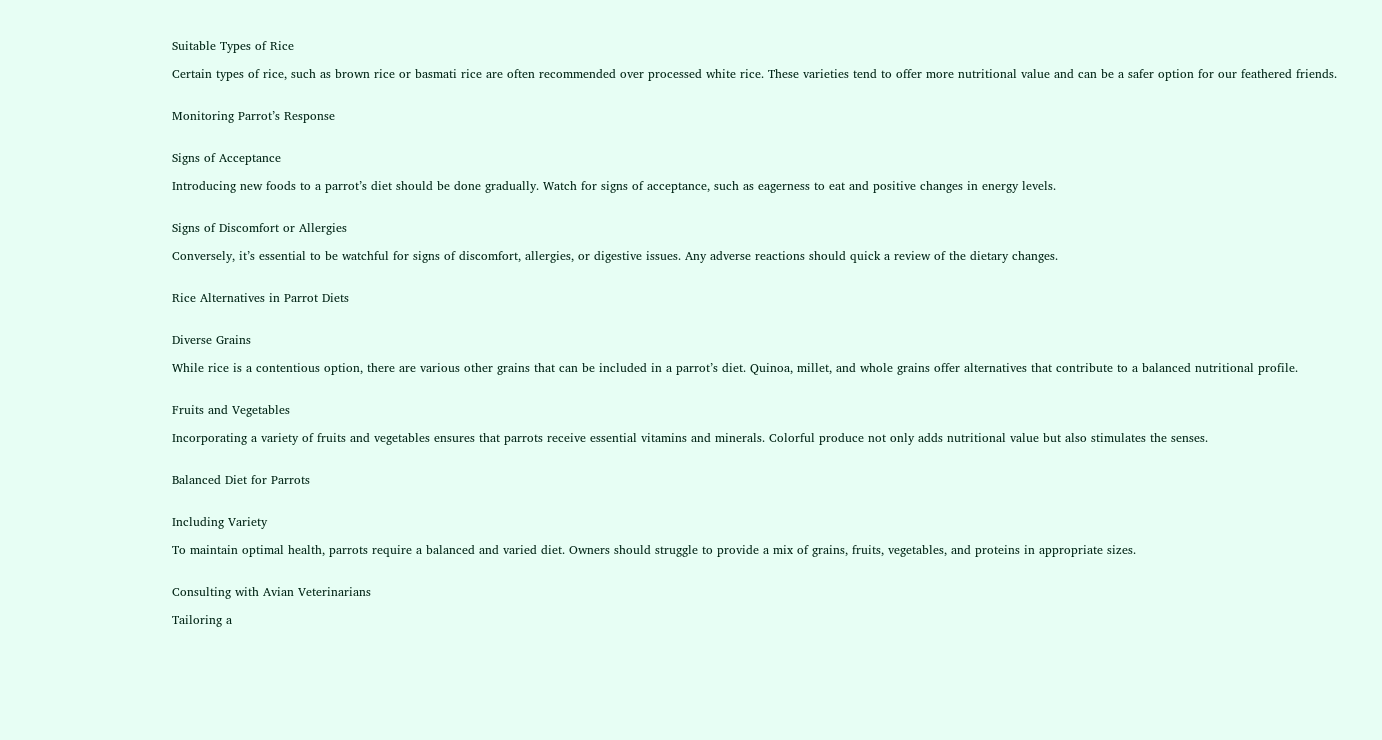Suitable Types of Rice

Certain types of rice, such as brown rice or basmati rice are often recommended over processed white rice. These varieties tend to offer more nutritional value and can be a safer option for our feathered friends.


Monitoring Parrot’s Response


Signs of Acceptance

Introducing new foods to a parrot’s diet should be done gradually. Watch for signs of acceptance, such as eagerness to eat and positive changes in energy levels.


Signs of Discomfort or Allergies

Conversely, it’s essential to be watchful for signs of discomfort, allergies, or digestive issues. Any adverse reactions should quick a review of the dietary changes.


Rice Alternatives in Parrot Diets


Diverse Grains

While rice is a contentious option, there are various other grains that can be included in a parrot’s diet. Quinoa, millet, and whole grains offer alternatives that contribute to a balanced nutritional profile.


Fruits and Vegetables

Incorporating a variety of fruits and vegetables ensures that parrots receive essential vitamins and minerals. Colorful produce not only adds nutritional value but also stimulates the senses.


Balanced Diet for Parrots


Including Variety

To maintain optimal health, parrots require a balanced and varied diet. Owners should struggle to provide a mix of grains, fruits, vegetables, and proteins in appropriate sizes.


Consulting with Avian Veterinarians

Tailoring a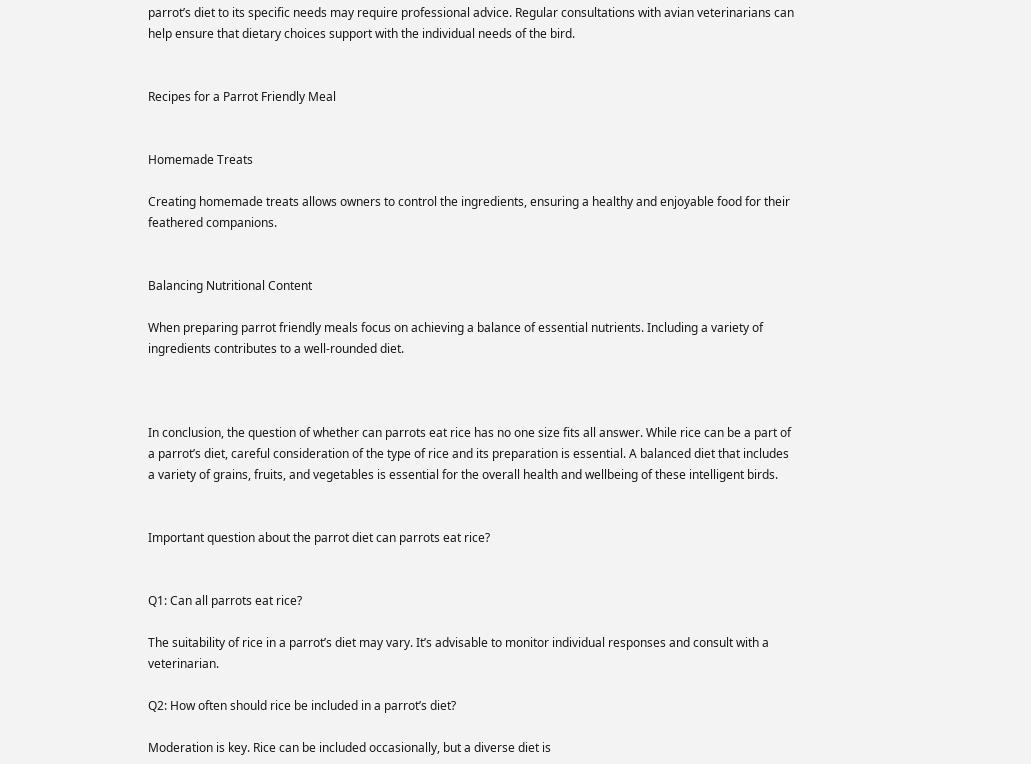parrot’s diet to its specific needs may require professional advice. Regular consultations with avian veterinarians can help ensure that dietary choices support with the individual needs of the bird.


Recipes for a Parrot Friendly Meal


Homemade Treats

Creating homemade treats allows owners to control the ingredients, ensuring a healthy and enjoyable food for their feathered companions.


Balancing Nutritional Content

When preparing parrot friendly meals focus on achieving a balance of essential nutrients. Including a variety of ingredients contributes to a well-rounded diet.



In conclusion, the question of whether can parrots eat rice has no one size fits all answer. While rice can be a part of a parrot’s diet, careful consideration of the type of rice and its preparation is essential. A balanced diet that includes a variety of grains, fruits, and vegetables is essential for the overall health and wellbeing of these intelligent birds.


Important question about the parrot diet can parrots eat rice?


Q1: Can all parrots eat rice?

The suitability of rice in a parrot’s diet may vary. It’s advisable to monitor individual responses and consult with a veterinarian.

Q2: How often should rice be included in a parrot’s diet?

Moderation is key. Rice can be included occasionally, but a diverse diet is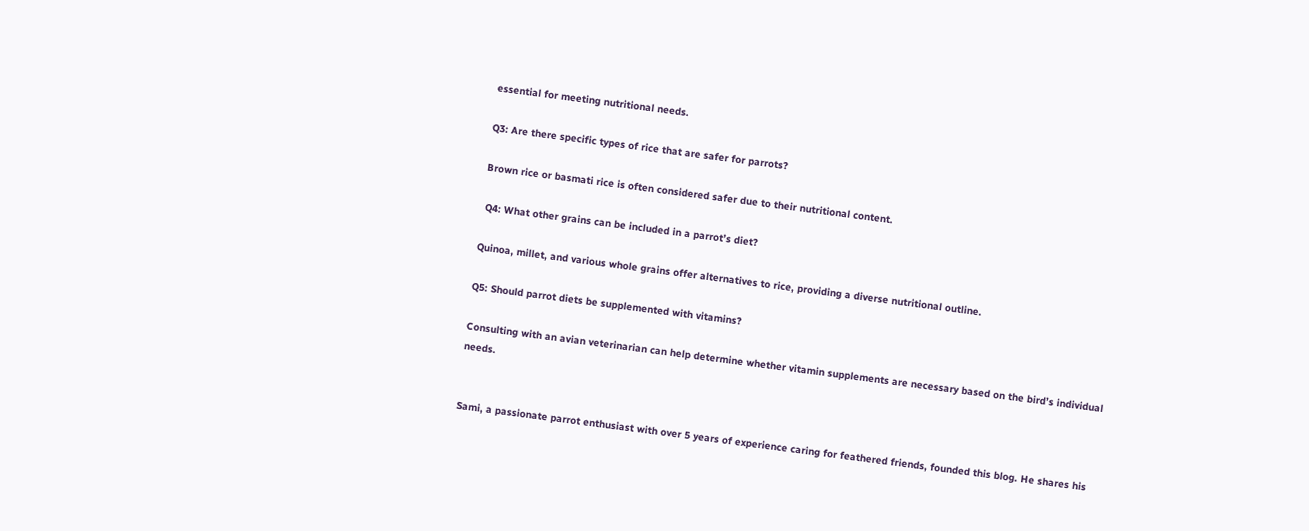essential for meeting nutritional needs.

Q3: Are there specific types of rice that are safer for parrots?

Brown rice or basmati rice is often considered safer due to their nutritional content.

 Q4: What other grains can be included in a parrot’s diet?

Quinoa, millet, and various whole grains offer alternatives to rice, providing a diverse nutritional outline.

Q5: Should parrot diets be supplemented with vitamins?

Consulting with an avian veterinarian can help determine whether vitamin supplements are necessary based on the bird’s individual needs.


Sami, a passionate parrot enthusiast with over 5 years of experience caring for feathered friends, founded this blog. He shares his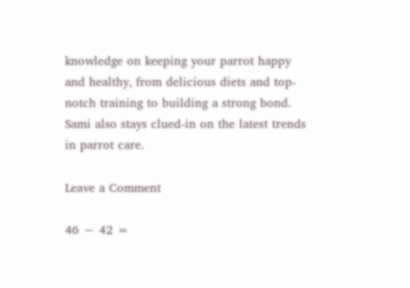knowledge on keeping your parrot happy and healthy, from delicious diets and top-notch training to building a strong bond. Sami also stays clued-in on the latest trends in parrot care.

Leave a Comment

46 − 42 =